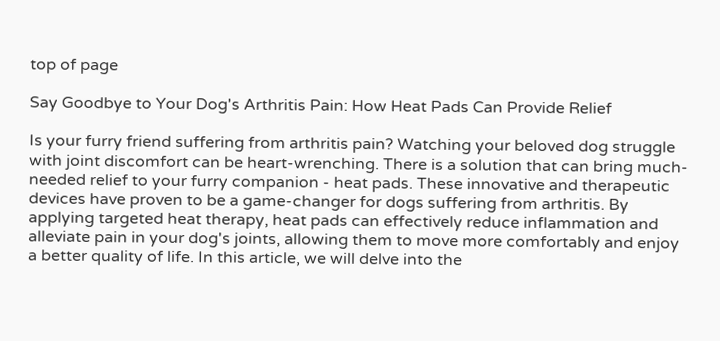top of page

Say Goodbye to Your Dog's Arthritis Pain: How Heat Pads Can Provide Relief

Is your furry friend suffering from arthritis pain? Watching your beloved dog struggle with joint discomfort can be heart-wrenching. There is a solution that can bring much-needed relief to your furry companion - heat pads. These innovative and therapeutic devices have proven to be a game-changer for dogs suffering from arthritis. By applying targeted heat therapy, heat pads can effectively reduce inflammation and alleviate pain in your dog's joints, allowing them to move more comfortably and enjoy a better quality of life. In this article, we will delve into the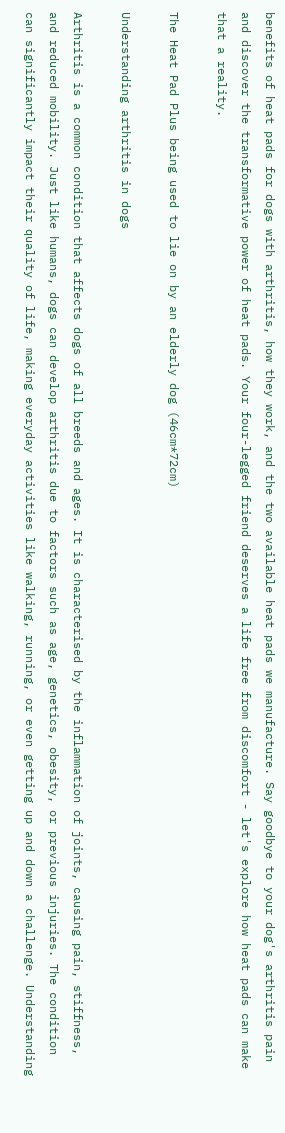benefits of heat pads for dogs with arthritis, how they work, and the two available heat pads we manufacture. Say goodbye to your dog's arthritis pain and discover the transformative power of heat pads. Your four-legged friend deserves a life free from discomfort - let's explore how heat pads can make that a reality.

The Heat Pad Plus being used to lie on by an elderly dog (46cm*72cm)

Understanding arthritis in dogs

Arthritis is a common condition that affects dogs of all breeds and ages. It is characterised by the inflammation of joints, causing pain, stiffness, and reduced mobility. Just like humans, dogs can develop arthritis due to factors such as age, genetics, obesity, or previous injuries. The condition can significantly impact their quality of life, making everyday activities like walking, running, or even getting up and down a challenge. Understanding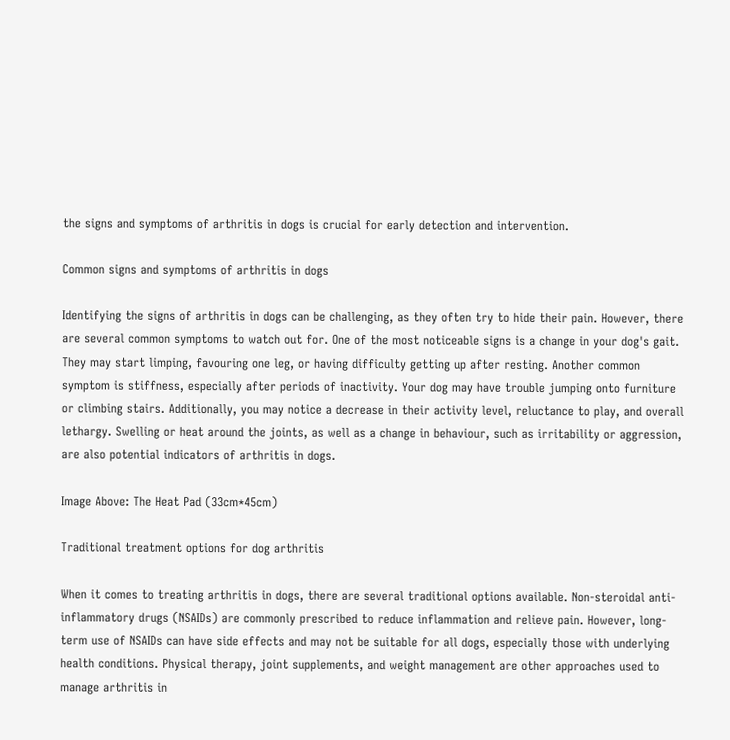the signs and symptoms of arthritis in dogs is crucial for early detection and intervention.

Common signs and symptoms of arthritis in dogs

Identifying the signs of arthritis in dogs can be challenging, as they often try to hide their pain. However, there are several common symptoms to watch out for. One of the most noticeable signs is a change in your dog's gait. They may start limping, favouring one leg, or having difficulty getting up after resting. Another common symptom is stiffness, especially after periods of inactivity. Your dog may have trouble jumping onto furniture or climbing stairs. Additionally, you may notice a decrease in their activity level, reluctance to play, and overall lethargy. Swelling or heat around the joints, as well as a change in behaviour, such as irritability or aggression, are also potential indicators of arthritis in dogs.

Image Above: The Heat Pad (33cm*45cm)

Traditional treatment options for dog arthritis

When it comes to treating arthritis in dogs, there are several traditional options available. Non-steroidal anti-inflammatory drugs (NSAIDs) are commonly prescribed to reduce inflammation and relieve pain. However, long-term use of NSAIDs can have side effects and may not be suitable for all dogs, especially those with underlying health conditions. Physical therapy, joint supplements, and weight management are other approaches used to manage arthritis in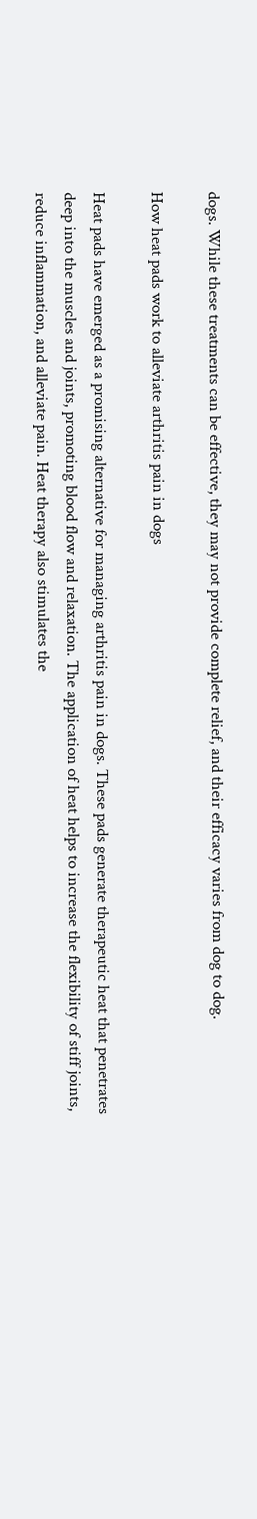dogs. While these treatments can be effective, they may not provide complete relief, and their efficacy varies from dog to dog.

How heat pads work to alleviate arthritis pain in dogs

Heat pads have emerged as a promising alternative for managing arthritis pain in dogs. These pads generate therapeutic heat that penetrates deep into the muscles and joints, promoting blood flow and relaxation. The application of heat helps to increase the flexibility of stiff joints, reduce inflammation, and alleviate pain. Heat therapy also stimulates the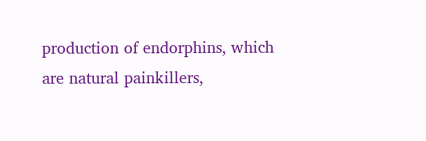production of endorphins, which are natural painkillers,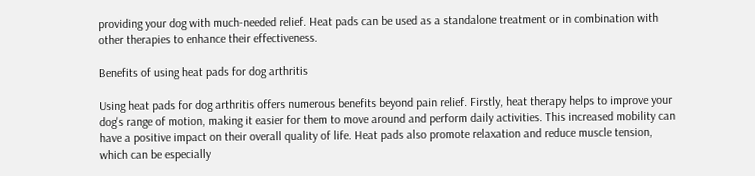providing your dog with much-needed relief. Heat pads can be used as a standalone treatment or in combination with other therapies to enhance their effectiveness.

Benefits of using heat pads for dog arthritis

Using heat pads for dog arthritis offers numerous benefits beyond pain relief. Firstly, heat therapy helps to improve your dog's range of motion, making it easier for them to move around and perform daily activities. This increased mobility can have a positive impact on their overall quality of life. Heat pads also promote relaxation and reduce muscle tension, which can be especially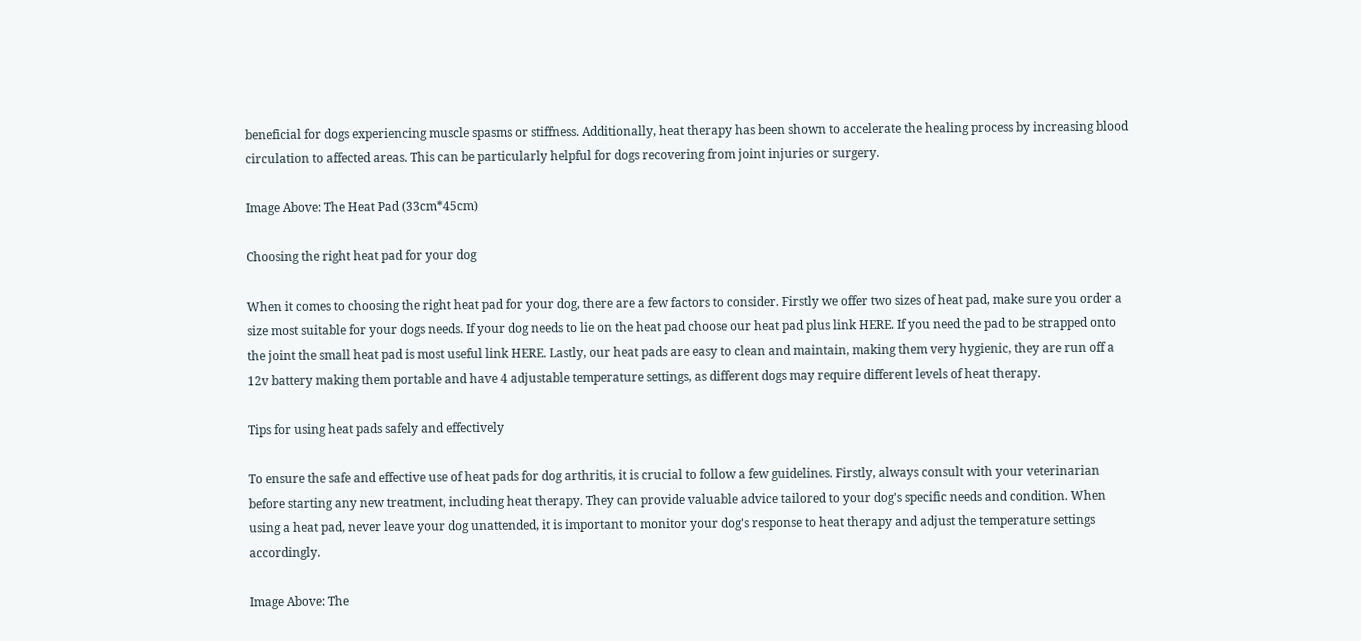beneficial for dogs experiencing muscle spasms or stiffness. Additionally, heat therapy has been shown to accelerate the healing process by increasing blood circulation to affected areas. This can be particularly helpful for dogs recovering from joint injuries or surgery.

Image Above: The Heat Pad (33cm*45cm)

Choosing the right heat pad for your dog

When it comes to choosing the right heat pad for your dog, there are a few factors to consider. Firstly we offer two sizes of heat pad, make sure you order a size most suitable for your dogs needs. If your dog needs to lie on the heat pad choose our heat pad plus link HERE. If you need the pad to be strapped onto the joint the small heat pad is most useful link HERE. Lastly, our heat pads are easy to clean and maintain, making them very hygienic, they are run off a 12v battery making them portable and have 4 adjustable temperature settings, as different dogs may require different levels of heat therapy.

Tips for using heat pads safely and effectively

To ensure the safe and effective use of heat pads for dog arthritis, it is crucial to follow a few guidelines. Firstly, always consult with your veterinarian before starting any new treatment, including heat therapy. They can provide valuable advice tailored to your dog's specific needs and condition. When using a heat pad, never leave your dog unattended, it is important to monitor your dog's response to heat therapy and adjust the temperature settings accordingly.

Image Above: The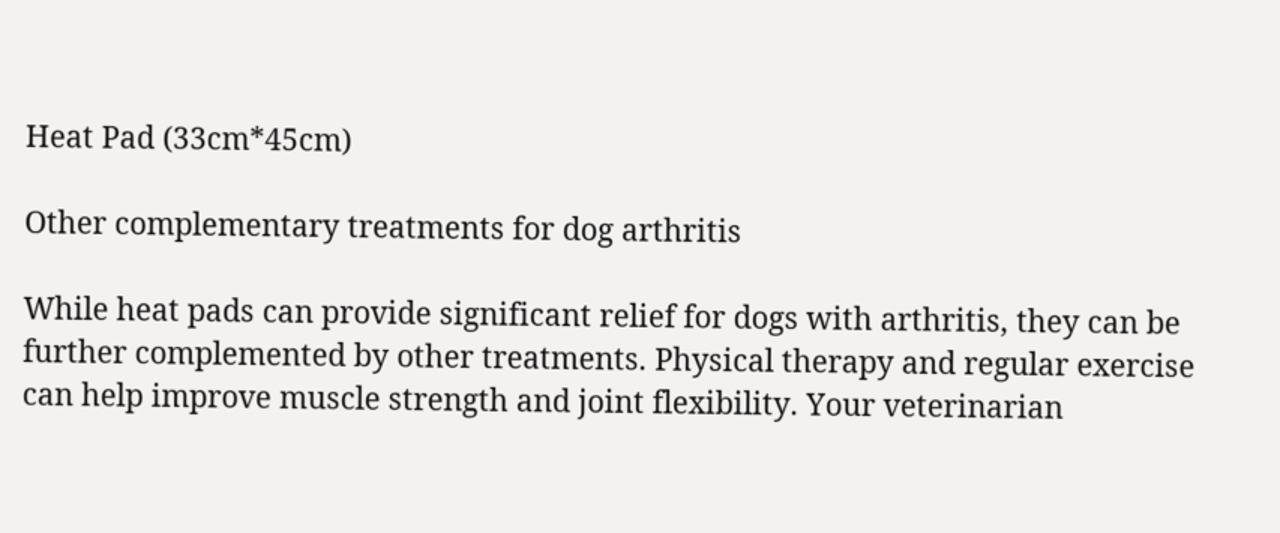Heat Pad (33cm*45cm)

Other complementary treatments for dog arthritis

While heat pads can provide significant relief for dogs with arthritis, they can be further complemented by other treatments. Physical therapy and regular exercise can help improve muscle strength and joint flexibility. Your veterinarian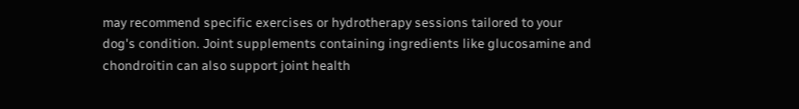may recommend specific exercises or hydrotherapy sessions tailored to your dog's condition. Joint supplements containing ingredients like glucosamine and chondroitin can also support joint health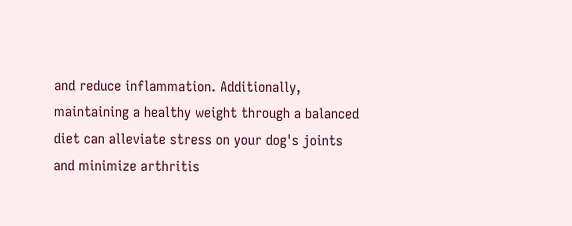and reduce inflammation. Additionally, maintaining a healthy weight through a balanced diet can alleviate stress on your dog's joints and minimize arthritis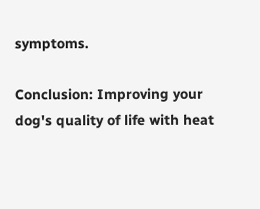symptoms.

Conclusion: Improving your dog's quality of life with heat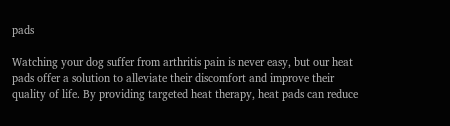pads

Watching your dog suffer from arthritis pain is never easy, but our heat pads offer a solution to alleviate their discomfort and improve their quality of life. By providing targeted heat therapy, heat pads can reduce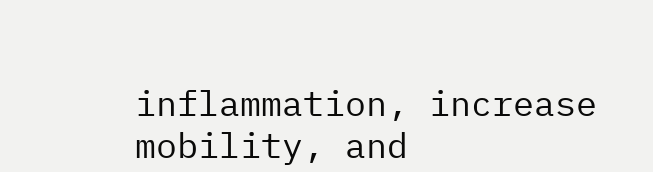inflammation, increase mobility, and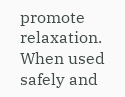promote relaxation. When used safely and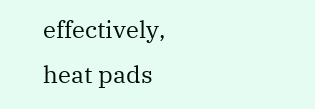effectively, heat pads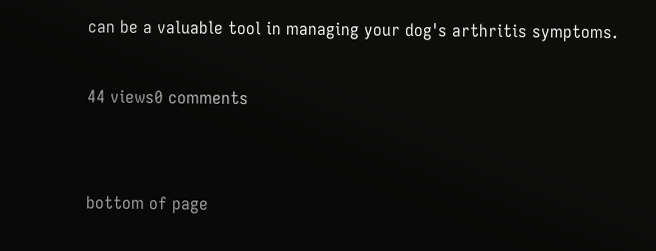can be a valuable tool in managing your dog's arthritis symptoms.

44 views0 comments


bottom of page